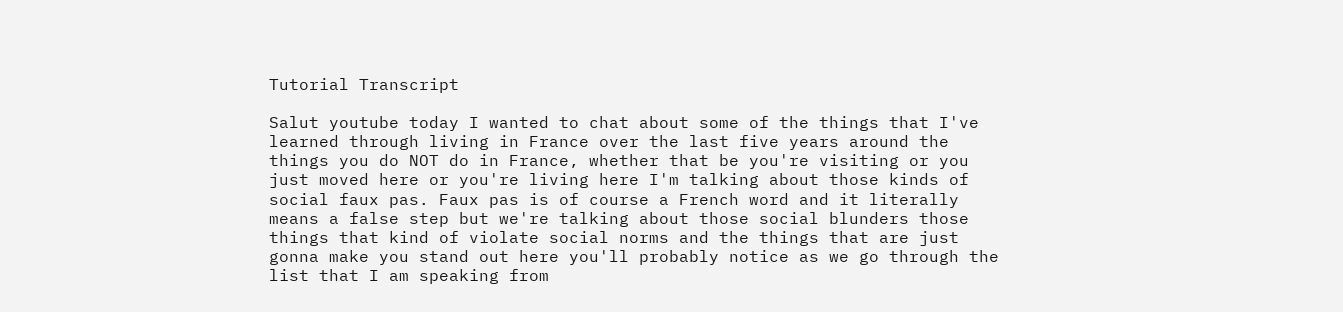Tutorial Transcript

Salut youtube today I wanted to chat about some of the things that I've learned through living in France over the last five years around the things you do NOT do in France, whether that be you're visiting or you just moved here or you're living here I'm talking about those kinds of social faux pas. Faux pas is of course a French word and it literally means a false step but we're talking about those social blunders those things that kind of violate social norms and the things that are just gonna make you stand out here you'll probably notice as we go through the list that I am speaking from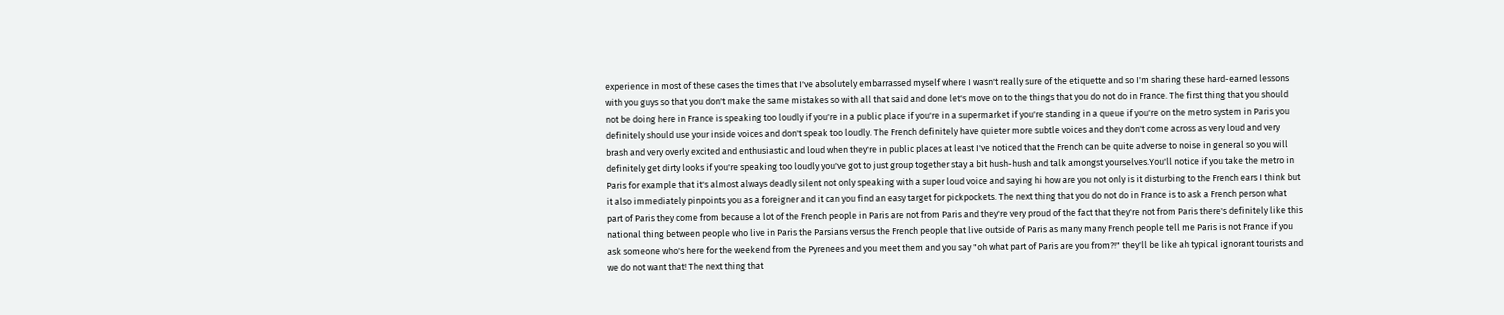experience in most of these cases the times that I've absolutely embarrassed myself where I wasn't really sure of the etiquette and so I'm sharing these hard-earned lessons with you guys so that you don't make the same mistakes so with all that said and done let's move on to the things that you do not do in France. The first thing that you should not be doing here in France is speaking too loudly if you're in a public place if you're in a supermarket if you're standing in a queue if you're on the metro system in Paris you definitely should use your inside voices and don't speak too loudly. The French definitely have quieter more subtle voices and they don't come across as very loud and very brash and very overly excited and enthusiastic and loud when they're in public places at least I've noticed that the French can be quite adverse to noise in general so you will definitely get dirty looks if you're speaking too loudly you've got to just group together stay a bit hush-hush and talk amongst yourselves.You'll notice if you take the metro in Paris for example that it's almost always deadly silent not only speaking with a super loud voice and saying hi how are you not only is it disturbing to the French ears I think but it also immediately pinpoints you as a foreigner and it can you find an easy target for pickpockets. The next thing that you do not do in France is to ask a French person what part of Paris they come from because a lot of the French people in Paris are not from Paris and they're very proud of the fact that they're not from Paris there's definitely like this national thing between people who live in Paris the Parsians versus the French people that live outside of Paris as many many French people tell me Paris is not France if you ask someone who's here for the weekend from the Pyrenees and you meet them and you say "oh what part of Paris are you from?!" they'll be like ah typical ignorant tourists and we do not want that! The next thing that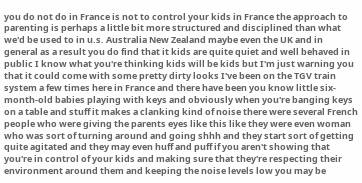you do not do in France is not to control your kids in France the approach to parenting is perhaps a little bit more structured and disciplined than what we'd be used to in u.s. Australia New Zealand maybe even the UK and in general as a result you do find that it kids are quite quiet and well behaved in public I know what you're thinking kids will be kids but I'm just warning you that it could come with some pretty dirty looks I've been on the TGV train system a few times here in France and there have been you know little six-month-old babies playing with keys and obviously when you're banging keys on a table and stuff it makes a clanking kind of noise there were several French people who were giving the parents eyes like this like they were even woman who was sort of turning around and going shhh and they start sort of getting quite agitated and they may even huff and puff if you aren't showing that you're in control of your kids and making sure that they're respecting their environment around them and keeping the noise levels low you may be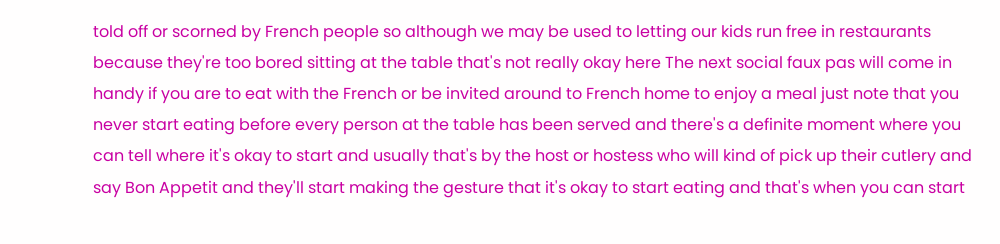told off or scorned by French people so although we may be used to letting our kids run free in restaurants because they're too bored sitting at the table that's not really okay here The next social faux pas will come in handy if you are to eat with the French or be invited around to French home to enjoy a meal just note that you never start eating before every person at the table has been served and there's a definite moment where you can tell where it's okay to start and usually that's by the host or hostess who will kind of pick up their cutlery and say Bon Appetit and they'll start making the gesture that it's okay to start eating and that's when you can start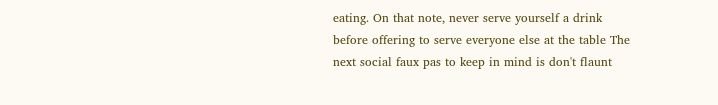eating. On that note, never serve yourself a drink before offering to serve everyone else at the table The next social faux pas to keep in mind is don't flaunt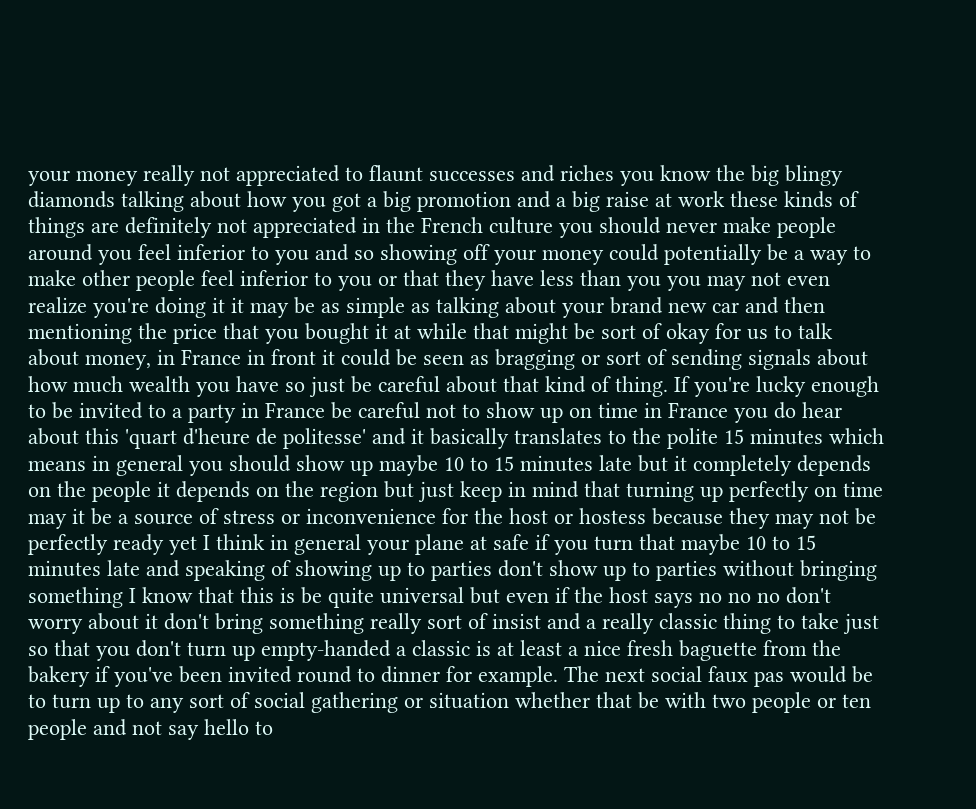your money really not appreciated to flaunt successes and riches you know the big blingy diamonds talking about how you got a big promotion and a big raise at work these kinds of things are definitely not appreciated in the French culture you should never make people around you feel inferior to you and so showing off your money could potentially be a way to make other people feel inferior to you or that they have less than you you may not even realize you're doing it it may be as simple as talking about your brand new car and then mentioning the price that you bought it at while that might be sort of okay for us to talk about money, in France in front it could be seen as bragging or sort of sending signals about how much wealth you have so just be careful about that kind of thing. If you're lucky enough to be invited to a party in France be careful not to show up on time in France you do hear about this 'quart d'heure de politesse' and it basically translates to the polite 15 minutes which means in general you should show up maybe 10 to 15 minutes late but it completely depends on the people it depends on the region but just keep in mind that turning up perfectly on time may it be a source of stress or inconvenience for the host or hostess because they may not be perfectly ready yet I think in general your plane at safe if you turn that maybe 10 to 15 minutes late and speaking of showing up to parties don't show up to parties without bringing something I know that this is be quite universal but even if the host says no no no don't worry about it don't bring something really sort of insist and a really classic thing to take just so that you don't turn up empty-handed a classic is at least a nice fresh baguette from the bakery if you've been invited round to dinner for example. The next social faux pas would be to turn up to any sort of social gathering or situation whether that be with two people or ten people and not say hello to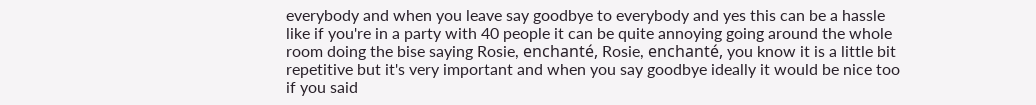everybody and when you leave say goodbye to everybody and yes this can be a hassle like if you're in a party with 40 people it can be quite annoying going around the whole room doing the bise saying Rosie, enchanté, Rosie, enchanté, you know it is a little bit repetitive but it's very important and when you say goodbye ideally it would be nice too if you said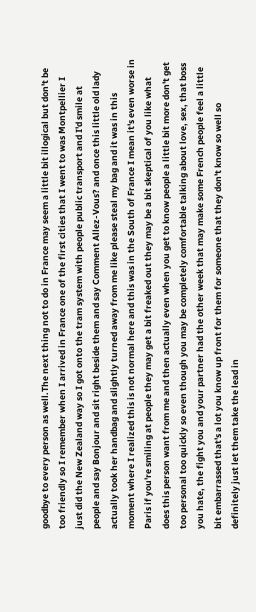goodbye to every person as well.The next thing not to do in France may seem a little bit illogical but don't be too friendly so I remember when I arrived in France one of the first cities that I went to was Montpellier I just did the New Zealand way so I got onto the tram system with people public transport and I'd smile at people and say Bonjour and sit right beside them and say Comment Allez-Vous? and once this little old lady actually took her handbag and slightly turned away from me like please steal my bag and it was in this moment where I realized this is not normal here and this was in the South of France I mean it's even worse in Paris if you're smiling at people they may get a bit freaked out they may be a bit skeptical of you like what does this person want from me and then actually even when you get to know people a little bit more don't get too personal too quickly so even though you may be completely comfortable talking about love, sex, that boss you hate, the fight you and your partner had the other week that may make some French people feel a little bit embarrassed that's a lot you know up front for them for someone that they don't know so well so definitely just let them take the lead in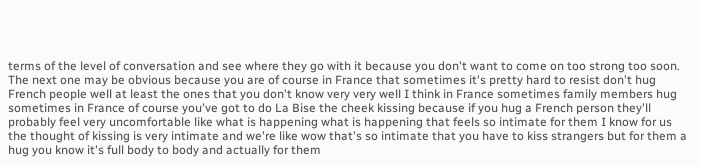terms of the level of conversation and see where they go with it because you don't want to come on too strong too soon. The next one may be obvious because you are of course in France that sometimes it's pretty hard to resist don't hug French people well at least the ones that you don't know very very well I think in France sometimes family members hug sometimes in France of course you've got to do La Bise the cheek kissing because if you hug a French person they'll probably feel very uncomfortable like what is happening what is happening that feels so intimate for them I know for us the thought of kissing is very intimate and we're like wow that's so intimate that you have to kiss strangers but for them a hug you know it's full body to body and actually for them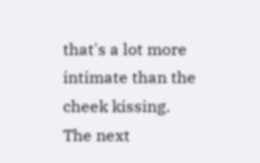that's a lot more intimate than the cheek kissing. The next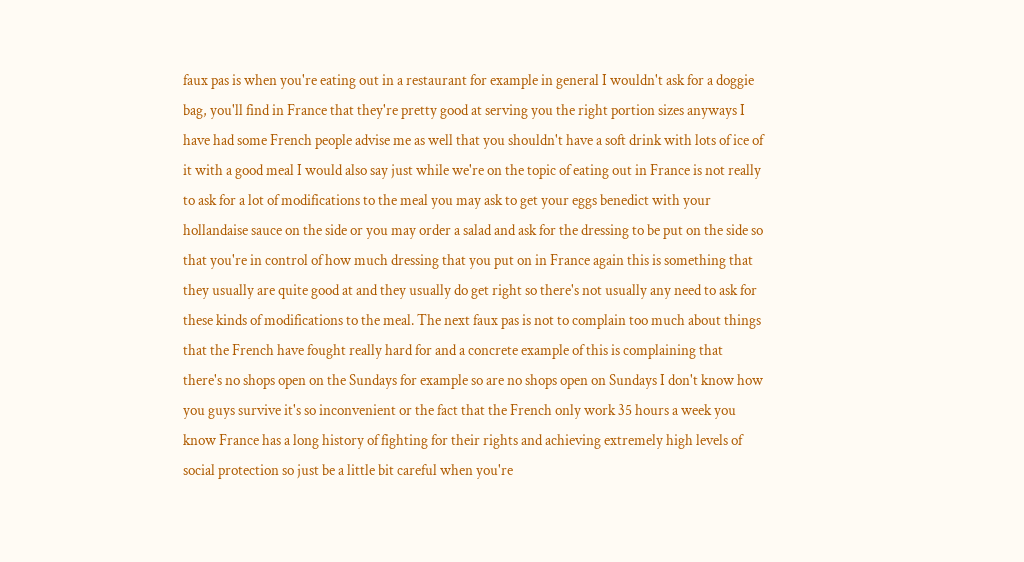faux pas is when you're eating out in a restaurant for example in general I wouldn't ask for a doggie bag, you'll find in France that they're pretty good at serving you the right portion sizes anyways I have had some French people advise me as well that you shouldn't have a soft drink with lots of ice of it with a good meal I would also say just while we're on the topic of eating out in France is not really to ask for a lot of modifications to the meal you may ask to get your eggs benedict with your hollandaise sauce on the side or you may order a salad and ask for the dressing to be put on the side so that you're in control of how much dressing that you put on in France again this is something that they usually are quite good at and they usually do get right so there's not usually any need to ask for these kinds of modifications to the meal. The next faux pas is not to complain too much about things that the French have fought really hard for and a concrete example of this is complaining that there's no shops open on the Sundays for example so are no shops open on Sundays I don't know how you guys survive it's so inconvenient or the fact that the French only work 35 hours a week you know France has a long history of fighting for their rights and achieving extremely high levels of social protection so just be a little bit careful when you're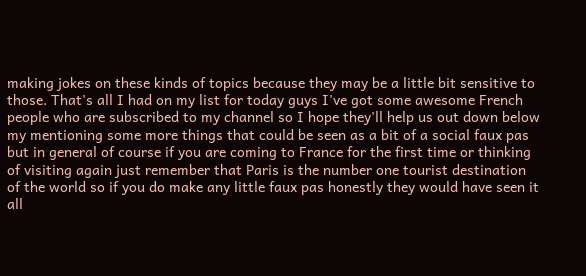making jokes on these kinds of topics because they may be a little bit sensitive to those. That's all I had on my list for today guys I've got some awesome French people who are subscribed to my channel so I hope they'll help us out down below my mentioning some more things that could be seen as a bit of a social faux pas but in general of course if you are coming to France for the first time or thinking of visiting again just remember that Paris is the number one tourist destination of the world so if you do make any little faux pas honestly they would have seen it all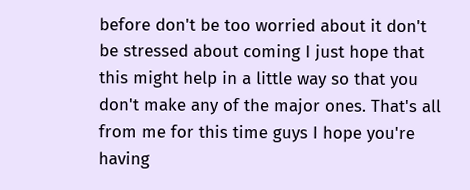before don't be too worried about it don't be stressed about coming I just hope that this might help in a little way so that you don't make any of the major ones. That's all from me for this time guys I hope you're having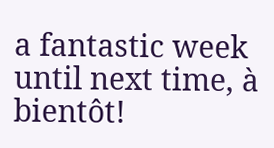a fantastic week until next time, à bientôt!